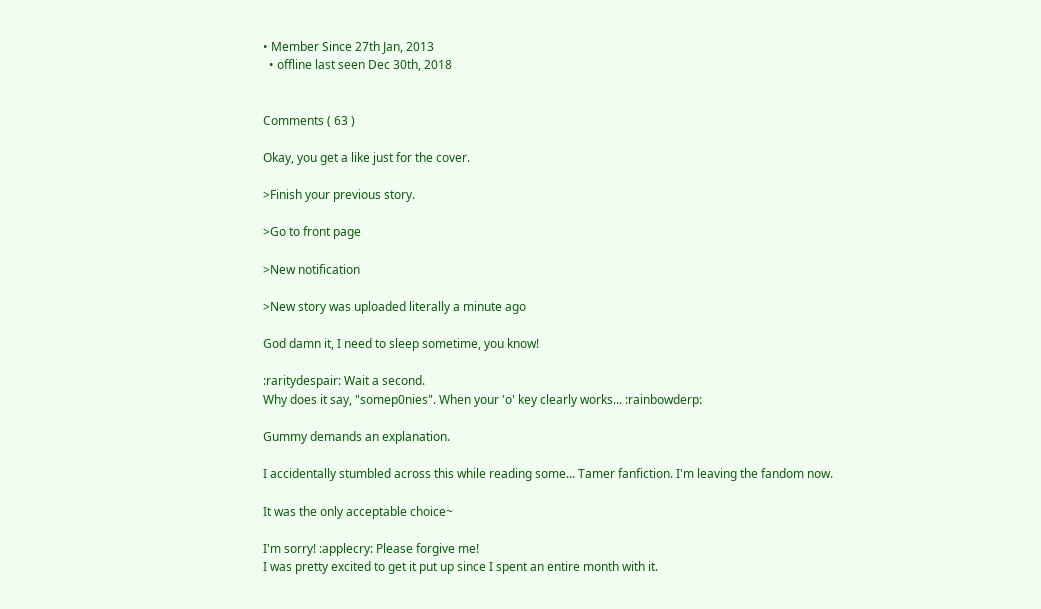• Member Since 27th Jan, 2013
  • offline last seen Dec 30th, 2018


Comments ( 63 )

Okay, you get a like just for the cover.

>Finish your previous story.

>Go to front page

>New notification

>New story was uploaded literally a minute ago

God damn it, I need to sleep sometime, you know!

:raritydespair: Wait a second.
Why does it say, "somep0nies". When your 'o' key clearly works... :rainbowderp:

Gummy demands an explanation.

I accidentally stumbled across this while reading some... Tamer fanfiction. I'm leaving the fandom now.

It was the only acceptable choice~

I'm sorry! :applecry: Please forgive me!
I was pretty excited to get it put up since I spent an entire month with it.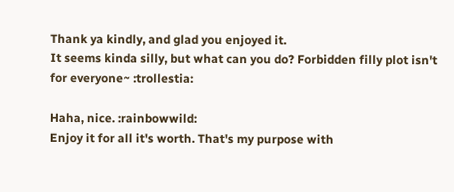Thank ya kindly, and glad you enjoyed it.
It seems kinda silly, but what can you do? Forbidden filly plot isn't for everyone~ :trollestia:

Haha, nice. :rainbowwild:
Enjoy it for all it's worth. That's my purpose with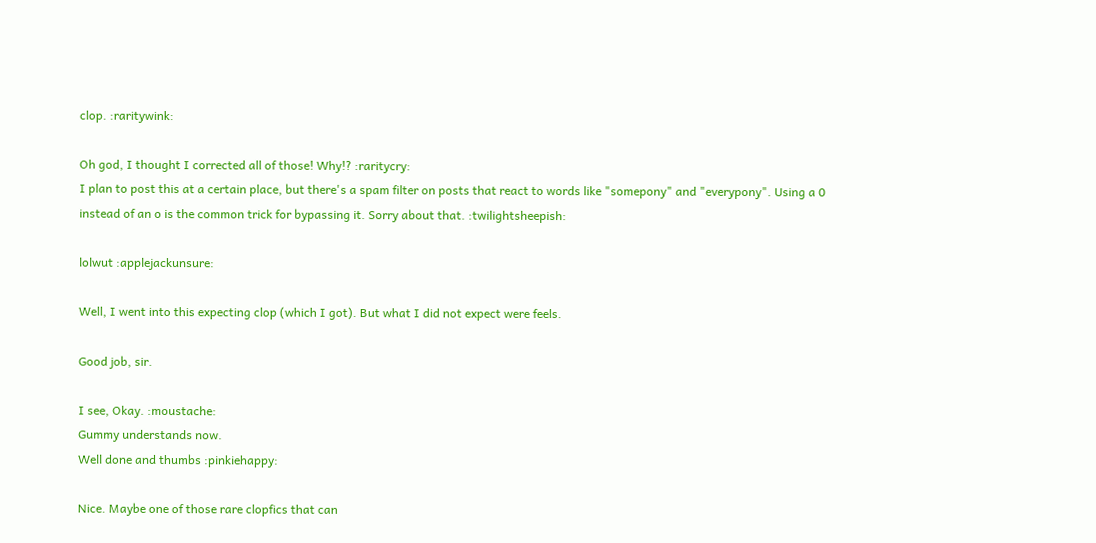clop. :raritywink:

Oh god, I thought I corrected all of those! Why!? :raritycry:
I plan to post this at a certain place, but there's a spam filter on posts that react to words like "somepony" and "everypony". Using a 0 instead of an o is the common trick for bypassing it. Sorry about that. :twilightsheepish:

lolwut :applejackunsure:

Well, I went into this expecting clop (which I got). But what I did not expect were feels.

Good job, sir.

I see, Okay. :moustache:
Gummy understands now.
Well done and thumbs :pinkiehappy:

Nice. Maybe one of those rare clopfics that can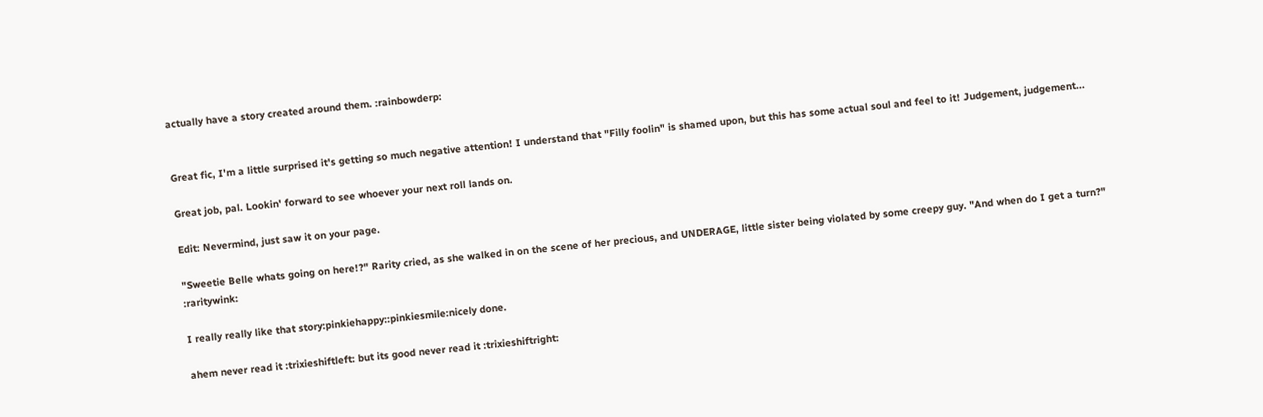actually have a story created around them. :rainbowderp:


Great fic, I'm a little surprised it's getting so much negative attention! I understand that "Filly foolin" is shamed upon, but this has some actual soul and feel to it! Judgement, judgement...

Great job, pal. Lookin' forward to see whoever your next roll lands on.

Edit: Nevermind, just saw it on your page.

"Sweetie Belle whats going on here!?" Rarity cried, as she walked in on the scene of her precious, and UNDERAGE, little sister being violated by some creepy guy. "And when do I get a turn?" :raritywink:

I really really like that story:pinkiehappy::pinkiesmile:nicely done.

ahem never read it :trixieshiftleft: but its good never read it :trixieshiftright: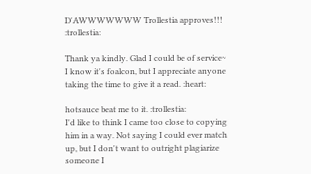D'AWWWWWWW Trollestia approves!!! :trollestia:

Thank ya kindly. Glad I could be of service~
I know it's foalcon, but I appreciate anyone taking the time to give it a read. :heart:

hotsauce beat me to it. :trollestia:
I'd like to think I came too close to copying him in a way. Not saying I could ever match up, but I don't want to outright plagiarize someone I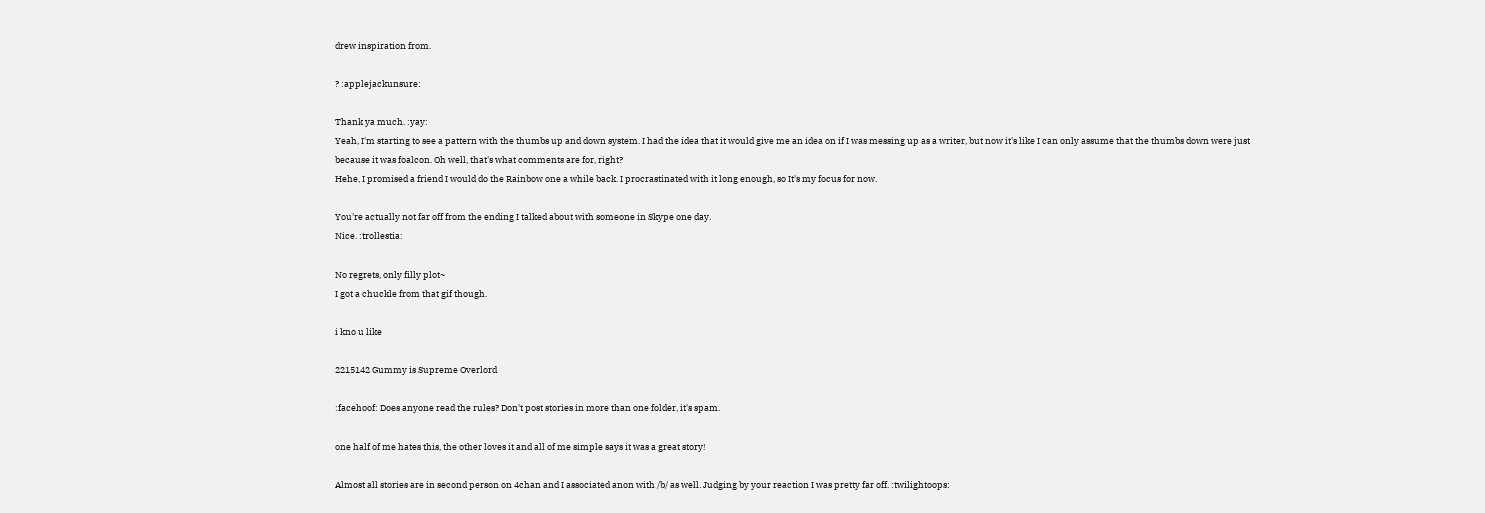drew inspiration from.

? :applejackunsure:

Thank ya much. :yay:
Yeah, I'm starting to see a pattern with the thumbs up and down system. I had the idea that it would give me an idea on if I was messing up as a writer, but now it's like I can only assume that the thumbs down were just because it was foalcon. Oh well, that's what comments are for, right?
Hehe, I promised a friend I would do the Rainbow one a while back. I procrastinated with it long enough, so It's my focus for now.

You're actually not far off from the ending I talked about with someone in Skype one day.
Nice. :trollestia:

No regrets, only filly plot~
I got a chuckle from that gif though.

i kno u like

2215142 Gummy is Supreme Overlord

:facehoof: Does anyone read the rules? Don't post stories in more than one folder, it's spam.

one half of me hates this, the other loves it and all of me simple says it was a great story!

Almost all stories are in second person on 4chan and I associated anon with /b/ as well. Judging by your reaction I was pretty far off. :twilightoops: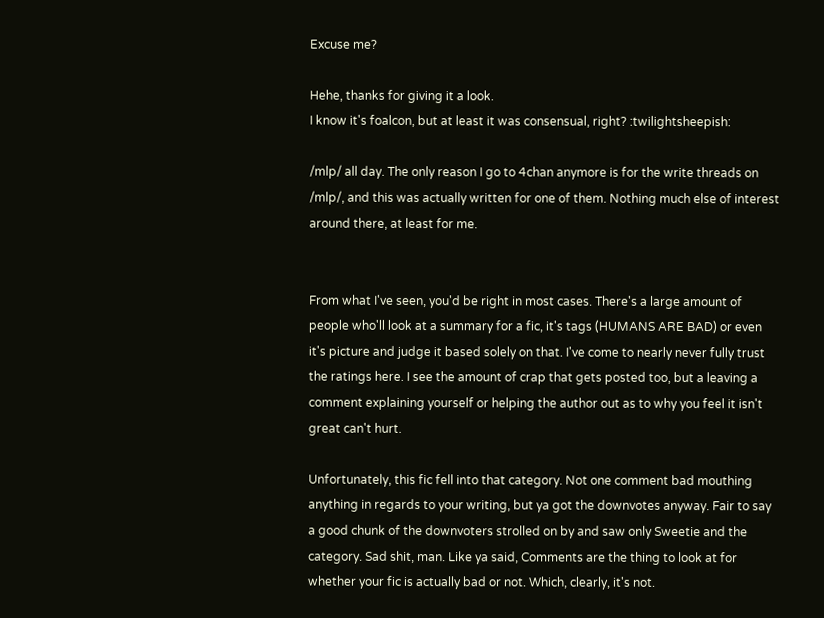Excuse me?

Hehe, thanks for giving it a look.
I know it's foalcon, but at least it was consensual, right? :twilightsheepish:

/mlp/ all day. The only reason I go to 4chan anymore is for the write threads on /mlp/, and this was actually written for one of them. Nothing much else of interest around there, at least for me.


From what I've seen, you'd be right in most cases. There's a large amount of people who'll look at a summary for a fic, it's tags (HUMANS ARE BAD) or even it's picture and judge it based solely on that. I've come to nearly never fully trust the ratings here. I see the amount of crap that gets posted too, but a leaving a comment explaining yourself or helping the author out as to why you feel it isn't great can't hurt.

Unfortunately, this fic fell into that category. Not one comment bad mouthing anything in regards to your writing, but ya got the downvotes anyway. Fair to say a good chunk of the downvoters strolled on by and saw only Sweetie and the category. Sad shit, man. Like ya said, Comments are the thing to look at for whether your fic is actually bad or not. Which, clearly, it's not.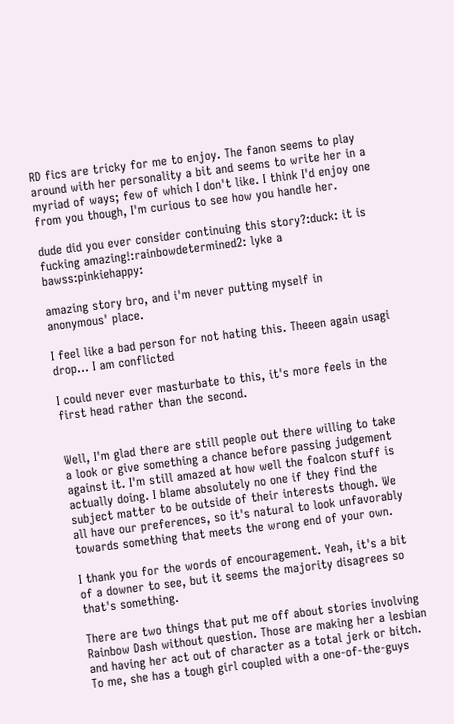RD fics are tricky for me to enjoy. The fanon seems to play around with her personality a bit and seems to write her in a myriad of ways; few of which I don't like. I think I'd enjoy one from you though, I'm curious to see how you handle her.

dude did you ever consider continuing this story?:duck: it is fucking amazing!:rainbowdetermined2: lyke a bawss:pinkiehappy:

amazing story bro, and i'm never putting myself in anonymous' place.

I feel like a bad person for not hating this. Theeen again usagi drop... I am conflicted

I could never ever masturbate to this, it's more feels in the first head rather than the second.


Well, I'm glad there are still people out there willing to take a look or give something a chance before passing judgement against it. I'm still amazed at how well the foalcon stuff is actually doing. I blame absolutely no one if they find the subject matter to be outside of their interests though. We all have our preferences, so it's natural to look unfavorably towards something that meets the wrong end of your own.

I thank you for the words of encouragement. Yeah, it's a bit of a downer to see, but it seems the majority disagrees so that's something.

There are two things that put me off about stories involving Rainbow Dash without question. Those are making her a lesbian and having her act out of character as a total jerk or bitch. To me, she has a tough girl coupled with a one-of-the-guys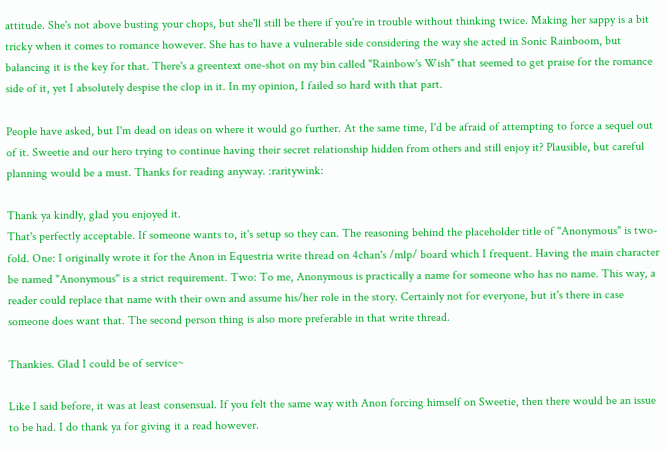attitude. She's not above busting your chops, but she'll still be there if you're in trouble without thinking twice. Making her sappy is a bit tricky when it comes to romance however. She has to have a vulnerable side considering the way she acted in Sonic Rainboom, but balancing it is the key for that. There's a greentext one-shot on my bin called "Rainbow's Wish" that seemed to get praise for the romance side of it, yet I absolutely despise the clop in it. In my opinion, I failed so hard with that part.

People have asked, but I'm dead on ideas on where it would go further. At the same time, I'd be afraid of attempting to force a sequel out of it. Sweetie and our hero trying to continue having their secret relationship hidden from others and still enjoy it? Plausible, but careful planning would be a must. Thanks for reading anyway. :raritywink:

Thank ya kindly, glad you enjoyed it.
That's perfectly acceptable. If someone wants to, it's setup so they can. The reasoning behind the placeholder title of "Anonymous" is two-fold. One: I originally wrote it for the Anon in Equestria write thread on 4chan's /mlp/ board which I frequent. Having the main character be named "Anonymous" is a strict requirement. Two: To me, Anonymous is practically a name for someone who has no name. This way, a reader could replace that name with their own and assume his/her role in the story. Certainly not for everyone, but it's there in case someone does want that. The second person thing is also more preferable in that write thread.

Thankies. Glad I could be of service~

Like I said before, it was at least consensual. If you felt the same way with Anon forcing himself on Sweetie, then there would be an issue to be had. I do thank ya for giving it a read however.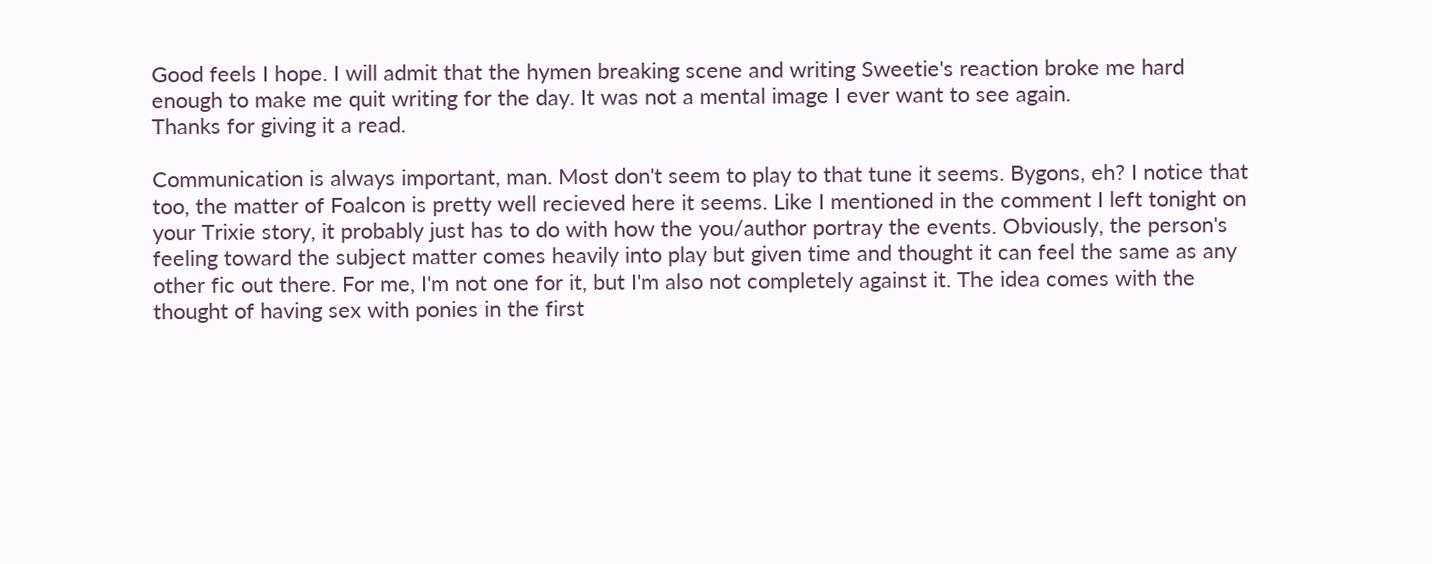Good feels I hope. I will admit that the hymen breaking scene and writing Sweetie's reaction broke me hard enough to make me quit writing for the day. It was not a mental image I ever want to see again.
Thanks for giving it a read.

Communication is always important, man. Most don't seem to play to that tune it seems. Bygons, eh? I notice that too, the matter of Foalcon is pretty well recieved here it seems. Like I mentioned in the comment I left tonight on your Trixie story, it probably just has to do with how the you/author portray the events. Obviously, the person's feeling toward the subject matter comes heavily into play but given time and thought it can feel the same as any other fic out there. For me, I'm not one for it, but I'm also not completely against it. The idea comes with the thought of having sex with ponies in the first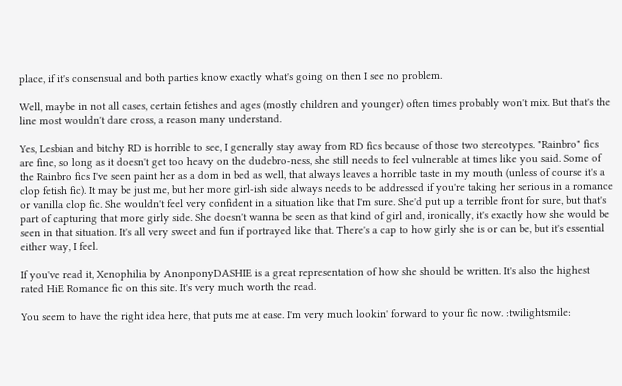place, if it's consensual and both parties know exactly what's going on then I see no problem.

Well, maybe in not all cases, certain fetishes and ages (mostly children and younger) often times probably won't mix. But that's the line most wouldn't dare cross, a reason many understand.

Yes, Lesbian and bitchy RD is horrible to see, I generally stay away from RD fics because of those two stereotypes. "Rainbro" fics are fine, so long as it doesn't get too heavy on the dudebro-ness, she still needs to feel vulnerable at times like you said. Some of the Rainbro fics I've seen paint her as a dom in bed as well, that always leaves a horrible taste in my mouth (unless of course it's a clop fetish fic). It may be just me, but her more girl-ish side always needs to be addressed if you're taking her serious in a romance or vanilla clop fic. She wouldn't feel very confident in a situation like that I'm sure. She'd put up a terrible front for sure, but that's part of capturing that more girly side. She doesn't wanna be seen as that kind of girl and, ironically, it's exactly how she would be seen in that situation. It's all very sweet and fun if portrayed like that. There's a cap to how girly she is or can be, but it's essential either way, I feel.

If you've read it, Xenophilia by AnonponyDASHIE is a great representation of how she should be written. It's also the highest rated HiE Romance fic on this site. It's very much worth the read.

You seem to have the right idea here, that puts me at ease. I'm very much lookin' forward to your fic now. :twilightsmile: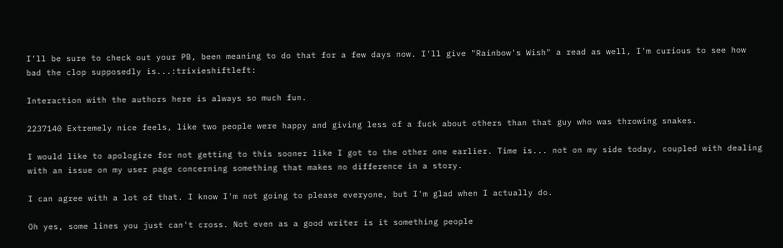I'll be sure to check out your PB, been meaning to do that for a few days now. I'll give "Rainbow's Wish" a read as well, I'm curious to see how bad the clop supposedly is...:trixieshiftleft:

Interaction with the authors here is always so much fun.

2237140 Extremely nice feels, like two people were happy and giving less of a fuck about others than that guy who was throwing snakes.

I would like to apologize for not getting to this sooner like I got to the other one earlier. Time is... not on my side today, coupled with dealing with an issue on my user page concerning something that makes no difference in a story.

I can agree with a lot of that. I know I'm not going to please everyone, but I'm glad when I actually do.

Oh yes, some lines you just can't cross. Not even as a good writer is it something people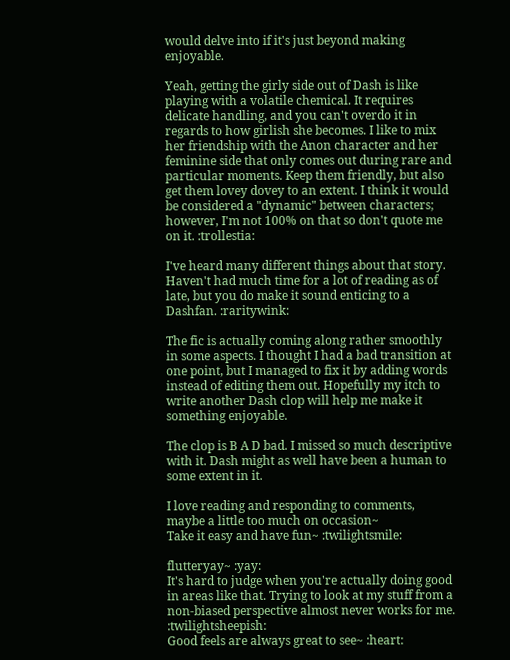would delve into if it's just beyond making enjoyable.

Yeah, getting the girly side out of Dash is like playing with a volatile chemical. It requires delicate handling, and you can't overdo it in regards to how girlish she becomes. I like to mix her friendship with the Anon character and her feminine side that only comes out during rare and particular moments. Keep them friendly, but also get them lovey dovey to an extent. I think it would be considered a "dynamic" between characters; however, I'm not 100% on that so don't quote me on it. :trollestia:

I've heard many different things about that story. Haven't had much time for a lot of reading as of late, but you do make it sound enticing to a Dashfan. :raritywink:

The fic is actually coming along rather smoothly in some aspects. I thought I had a bad transition at one point, but I managed to fix it by adding words instead of editing them out. Hopefully my itch to write another Dash clop will help me make it something enjoyable.

The clop is B A D bad. I missed so much descriptive with it. Dash might as well have been a human to some extent in it.

I love reading and responding to comments, maybe a little too much on occasion~
Take it easy and have fun~ :twilightsmile:

flutteryay~ :yay:
It's hard to judge when you're actually doing good in areas like that. Trying to look at my stuff from a non-biased perspective almost never works for me. :twilightsheepish:
Good feels are always great to see~ :heart: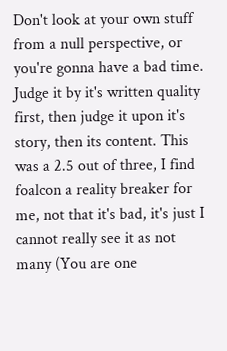Don't look at your own stuff from a null perspective, or you're gonna have a bad time.
Judge it by it's written quality first, then judge it upon it's story, then its content. This was a 2.5 out of three, I find foalcon a reality breaker for me, not that it's bad, it's just I cannot really see it as not many (You are one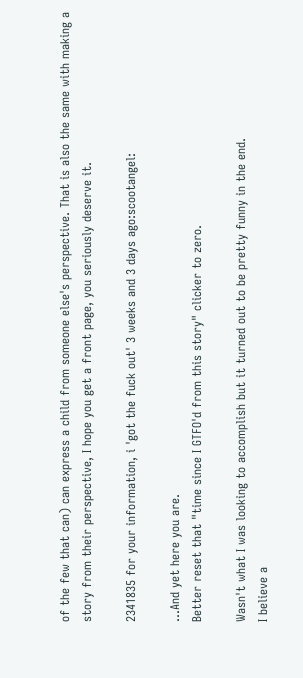of the few that can) can express a child from someone else's perspective. That is also the same with making a story from their perspective, I hope you get a front page, you seriously deserve it.

2341835 for your information, i 'got the fuck out' 3 weeks and 3 days ago:scootangel:

...And yet here you are.
Better reset that "time since I GTFO'd from this story" clicker to zero.

Wasn't what I was looking to accomplish but it turned out to be pretty funny in the end.
I believe a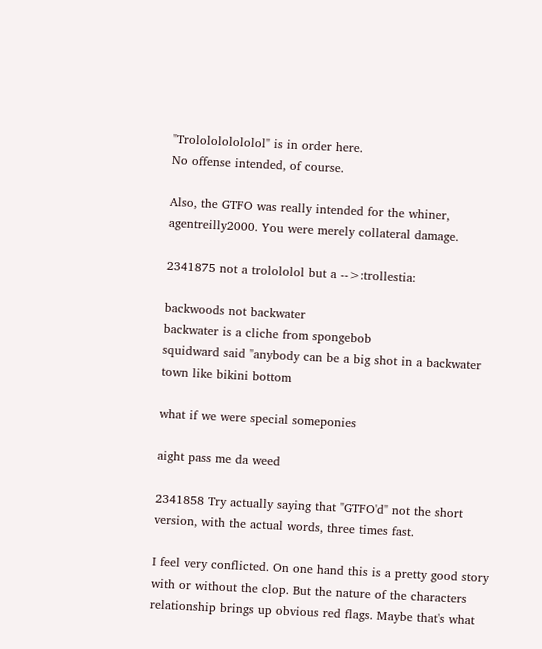"Trololololololol" is in order here.
No offense intended, of course.

Also, the GTFO was really intended for the whiner, agentreilly2000. You were merely collateral damage.

2341875 not a trolololol but a -->:trollestia:

backwoods not backwater
backwater is a cliche from spongebob
squidward said "anybody can be a big shot in a backwater town like bikini bottom

what if we were special someponies

aight pass me da weed

2341858 Try actually saying that "GTFO'd" not the short version, with the actual words, three times fast.

I feel very conflicted. On one hand this is a pretty good story with or without the clop. But the nature of the characters relationship brings up obvious red flags. Maybe that's what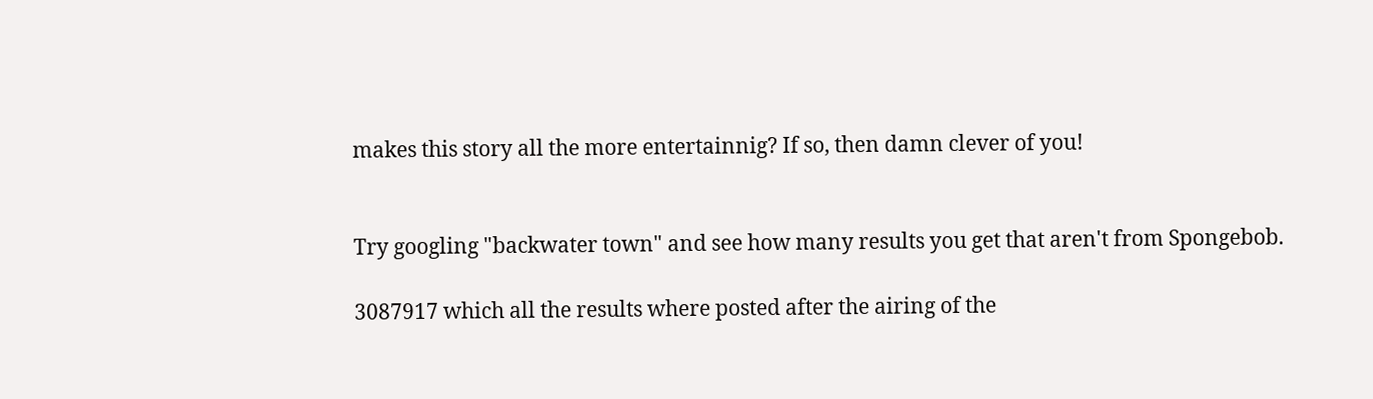makes this story all the more entertainnig? If so, then damn clever of you!


Try googling "backwater town" and see how many results you get that aren't from Spongebob.

3087917 which all the results where posted after the airing of the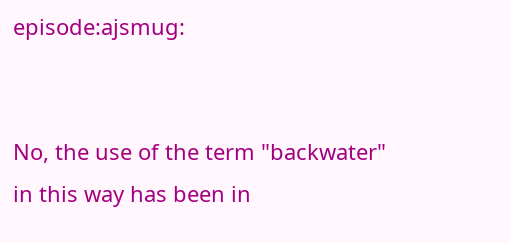episode:ajsmug:


No, the use of the term "backwater" in this way has been in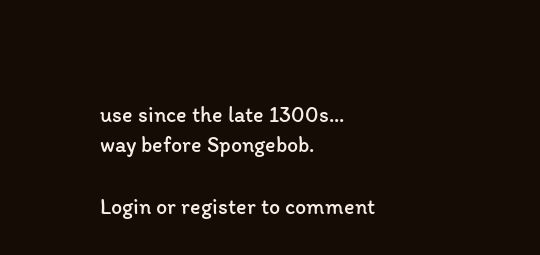use since the late 1300s... way before Spongebob.

Login or register to comment